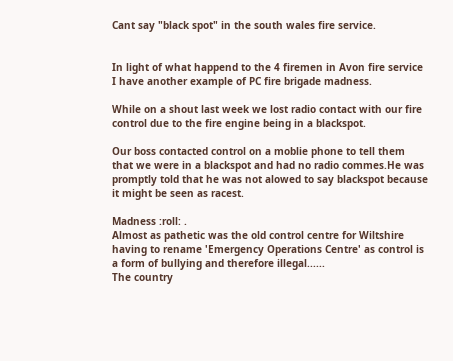Cant say "black spot" in the south wales fire service.


In light of what happend to the 4 firemen in Avon fire service I have another example of PC fire brigade madness.

While on a shout last week we lost radio contact with our fire control due to the fire engine being in a blackspot.

Our boss contacted control on a moblie phone to tell them that we were in a blackspot and had no radio commes.He was promptly told that he was not alowed to say blackspot because it might be seen as racest.

Madness :roll: .
Almost as pathetic was the old control centre for Wiltshire having to rename 'Emergency Operations Centre' as control is a form of bullying and therefore illegal......
The country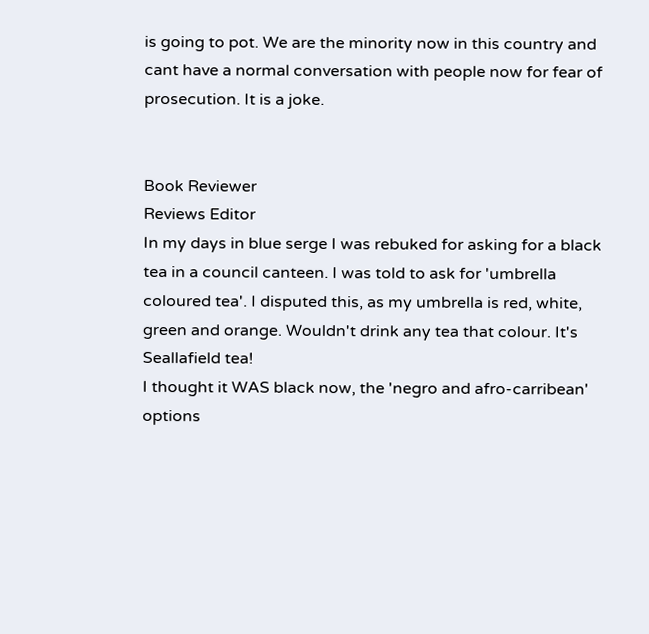is going to pot. We are the minority now in this country and cant have a normal conversation with people now for fear of prosecution. It is a joke.


Book Reviewer
Reviews Editor
In my days in blue serge I was rebuked for asking for a black tea in a council canteen. I was told to ask for 'umbrella coloured tea'. I disputed this, as my umbrella is red, white, green and orange. Wouldn't drink any tea that colour. It's Seallafield tea!
I thought it WAS black now, the 'negro and afro-carribean' options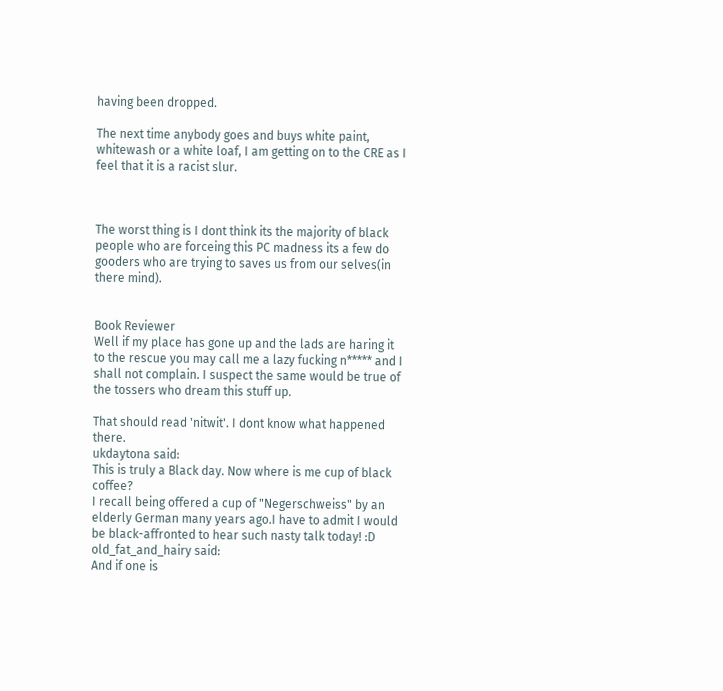having been dropped.

The next time anybody goes and buys white paint, whitewash or a white loaf, I am getting on to the CRE as I feel that it is a racist slur.



The worst thing is I dont think its the majority of black people who are forceing this PC madness its a few do gooders who are trying to saves us from our selves(in there mind).


Book Reviewer
Well if my place has gone up and the lads are haring it to the rescue you may call me a lazy fucking n***** and I shall not complain. I suspect the same would be true of the tossers who dream this stuff up.

That should read 'nitwit'. I dont know what happened there.
ukdaytona said:
This is truly a Black day. Now where is me cup of black coffee?
I recall being offered a cup of "Negerschweiss" by an elderly German many years ago.I have to admit I would be black-affronted to hear such nasty talk today! :D
old_fat_and_hairy said:
And if one is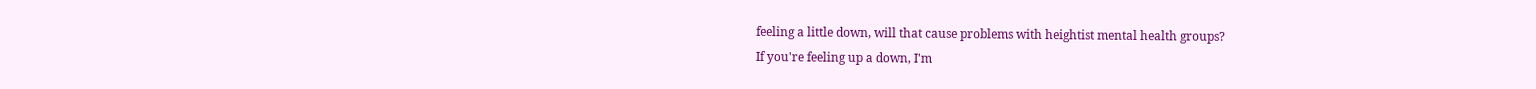feeling a little down, will that cause problems with heightist mental health groups?
If you're feeling up a down, I'm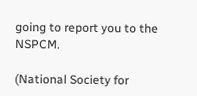going to report you to the NSPCM.

(National Society for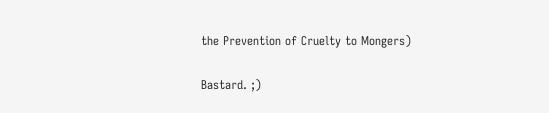the Prevention of Cruelty to Mongers)

Bastard. ;)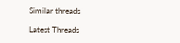Similar threads

Latest Threads